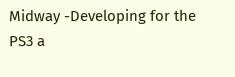Midway -Developing for the PS3 a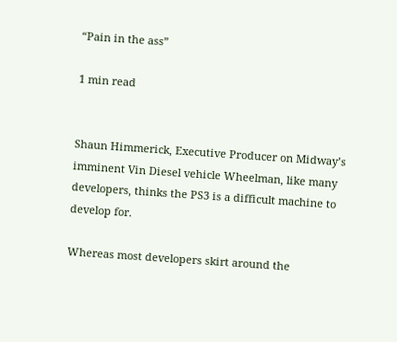“Pain in the ass”

1 min read


Shaun Himmerick, Executive Producer on Midway’s imminent Vin Diesel vehicle Wheelman, like many developers, thinks the PS3 is a difficult machine to develop for.

Whereas most developers skirt around the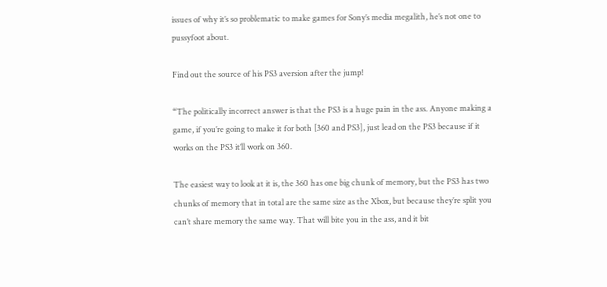issues of why it’s so problematic to make games for Sony’s media megalith, he’s not one to pussyfoot about.

Find out the source of his PS3 aversion after the jump!

“The politically incorrect answer is that the PS3 is a huge pain in the ass. Anyone making a game, if you’re going to make it for both [360 and PS3], just lead on the PS3 because if it works on the PS3 it’ll work on 360.

The easiest way to look at it is, the 360 has one big chunk of memory, but the PS3 has two chunks of memory that in total are the same size as the Xbox, but because they’re split you can’t share memory the same way. That will bite you in the ass, and it bit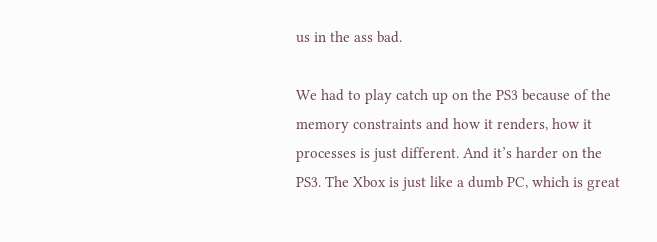us in the ass bad.

We had to play catch up on the PS3 because of the memory constraints and how it renders, how it processes is just different. And it’s harder on the PS3. The Xbox is just like a dumb PC, which is great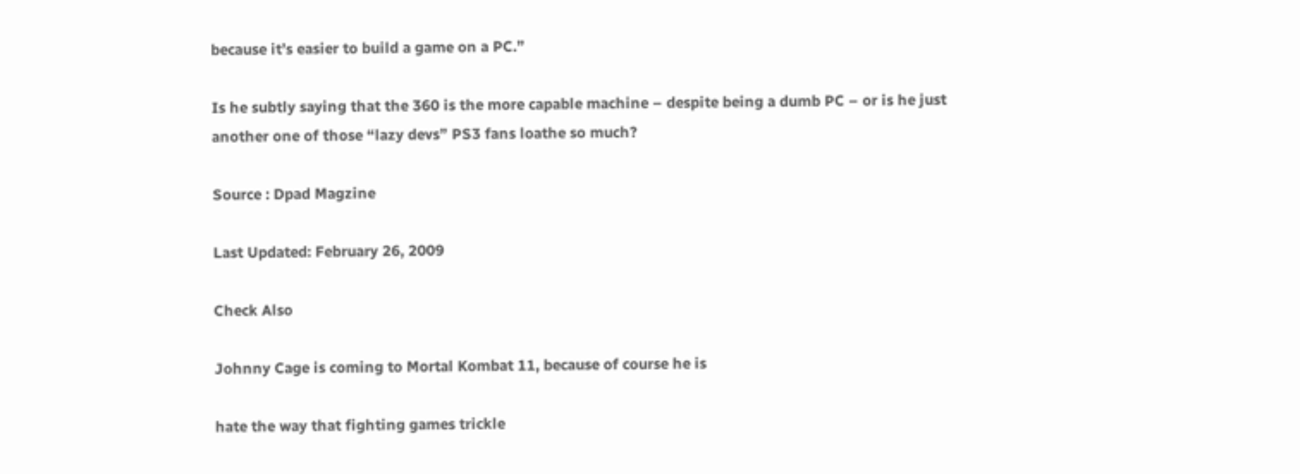because it’s easier to build a game on a PC.”

Is he subtly saying that the 360 is the more capable machine – despite being a dumb PC – or is he just another one of those “lazy devs” PS3 fans loathe so much?

Source : Dpad Magzine

Last Updated: February 26, 2009

Check Also

Johnny Cage is coming to Mortal Kombat 11, because of course he is

hate the way that fighting games trickle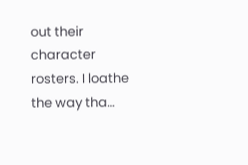out their character rosters. I loathe the way tha…